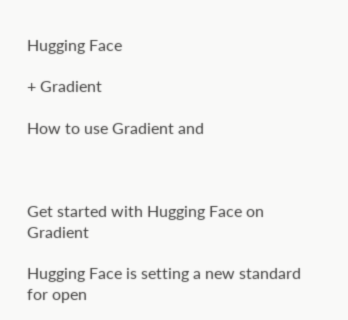Hugging Face

+ Gradient

How to use Gradient and



Get started with Hugging Face on Gradient

Hugging Face is setting a new standard for open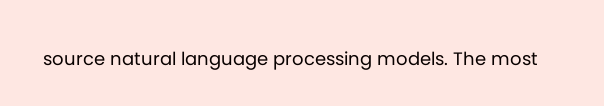source natural language processing models. The most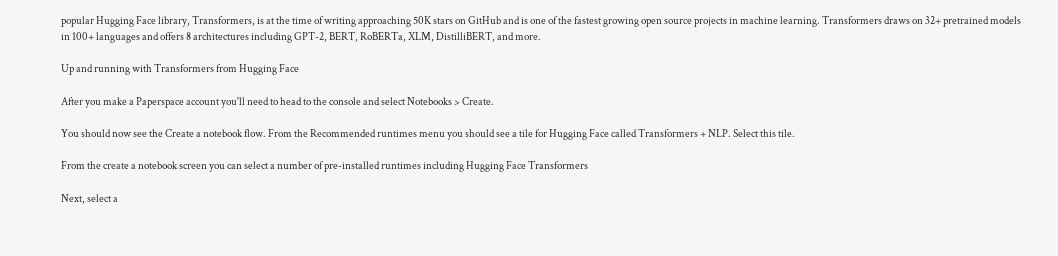popular Hugging Face library, Transformers, is at the time of writing approaching 50K stars on GitHub and is one of the fastest growing open source projects in machine learning. Transformers draws on 32+ pretrained models in 100+ languages and offers 8 architectures including GPT-2, BERT, RoBERTa, XLM, DistilliBERT, and more.

Up and running with Transformers from Hugging Face

After you make a Paperspace account you'll need to head to the console and select Notebooks > Create.

You should now see the Create a notebook flow. From the Recommended runtimes menu you should see a tile for Hugging Face called Transformers + NLP. Select this tile.

From the create a notebook screen you can select a number of pre-installed runtimes including Hugging Face Transformers

Next, select a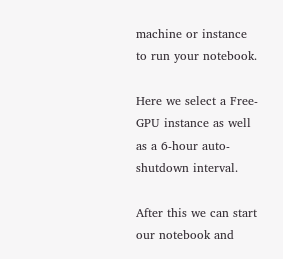machine or instance to run your notebook.

Here we select a Free-GPU instance as well as a 6-hour auto-shutdown interval.

After this we can start our notebook and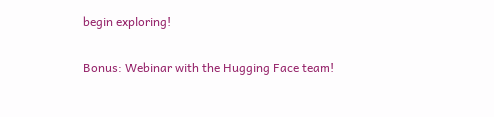begin exploring!

Bonus: Webinar with the Hugging Face team!